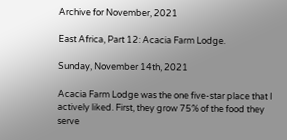Archive for November, 2021

East Africa, Part 12: Acacia Farm Lodge.

Sunday, November 14th, 2021

Acacia Farm Lodge was the one five-star place that I actively liked. First, they grow 75% of the food they serve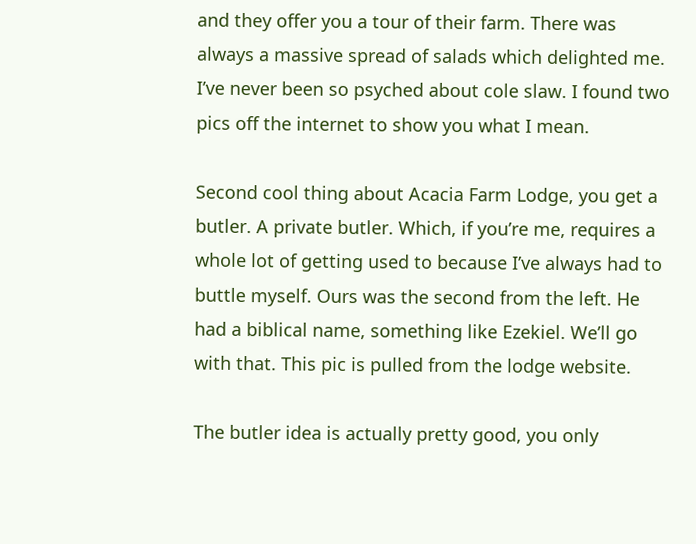and they offer you a tour of their farm. There was always a massive spread of salads which delighted me. I’ve never been so psyched about cole slaw. I found two pics off the internet to show you what I mean.

Second cool thing about Acacia Farm Lodge, you get a butler. A private butler. Which, if you’re me, requires a whole lot of getting used to because I’ve always had to buttle myself. Ours was the second from the left. He had a biblical name, something like Ezekiel. We’ll go with that. This pic is pulled from the lodge website.

The butler idea is actually pretty good, you only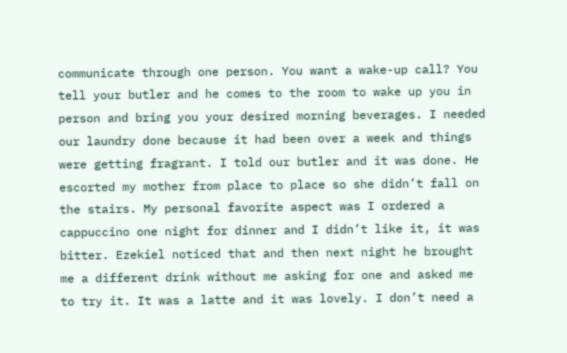communicate through one person. You want a wake-up call? You tell your butler and he comes to the room to wake up you in person and bring you your desired morning beverages. I needed our laundry done because it had been over a week and things were getting fragrant. I told our butler and it was done. He escorted my mother from place to place so she didn’t fall on the stairs. My personal favorite aspect was I ordered a cappuccino one night for dinner and I didn’t like it, it was bitter. Ezekiel noticed that and then next night he brought me a different drink without me asking for one and asked me to try it. It was a latte and it was lovely. I don’t need a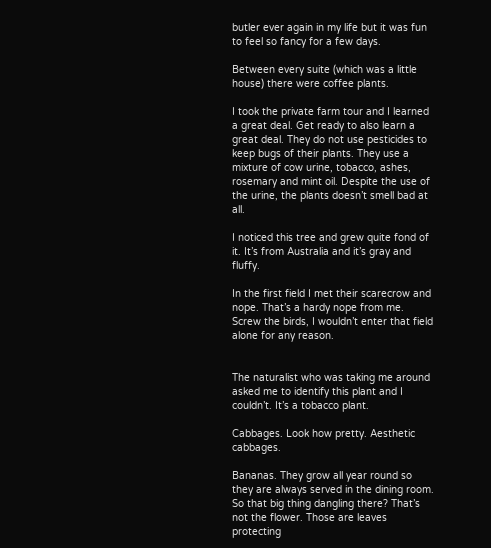butler ever again in my life but it was fun to feel so fancy for a few days.

Between every suite (which was a little house) there were coffee plants.

I took the private farm tour and I learned a great deal. Get ready to also learn a great deal. They do not use pesticides to keep bugs of their plants. They use a mixture of cow urine, tobacco, ashes, rosemary and mint oil. Despite the use of the urine, the plants doesn’t smell bad at all.

I noticed this tree and grew quite fond of it. It’s from Australia and it’s gray and fluffy.

In the first field I met their scarecrow and nope. That’s a hardy nope from me. Screw the birds, I wouldn’t enter that field alone for any reason.


The naturalist who was taking me around asked me to identify this plant and I couldn’t. It’s a tobacco plant.

Cabbages. Look how pretty. Aesthetic cabbages.

Bananas. They grow all year round so they are always served in the dining room. So that big thing dangling there? That’s not the flower. Those are leaves protecting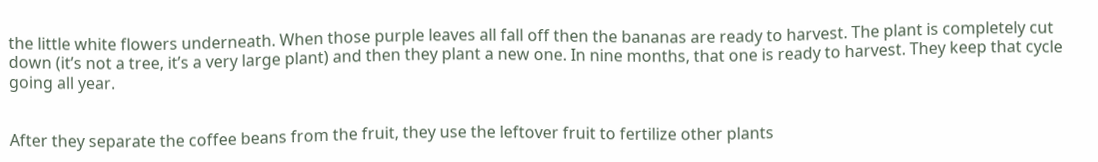the little white flowers underneath. When those purple leaves all fall off then the bananas are ready to harvest. The plant is completely cut down (it’s not a tree, it’s a very large plant) and then they plant a new one. In nine months, that one is ready to harvest. They keep that cycle going all year.


After they separate the coffee beans from the fruit, they use the leftover fruit to fertilize other plants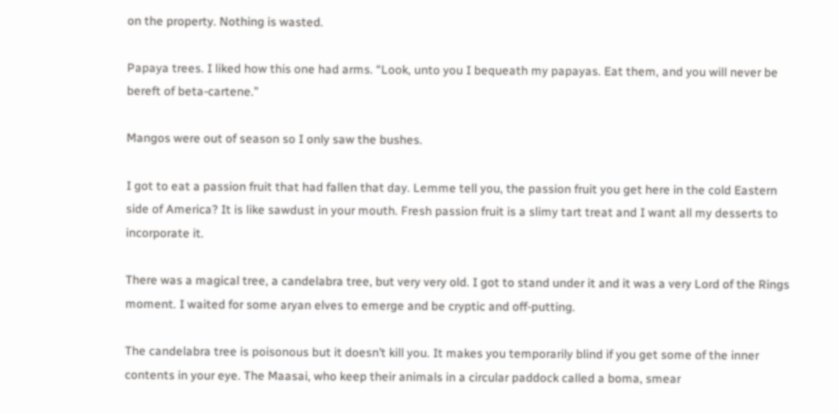on the property. Nothing is wasted.

Papaya trees. I liked how this one had arms. “Look, unto you I bequeath my papayas. Eat them, and you will never be bereft of beta-cartene.”

Mangos were out of season so I only saw the bushes.

I got to eat a passion fruit that had fallen that day. Lemme tell you, the passion fruit you get here in the cold Eastern side of America? It is like sawdust in your mouth. Fresh passion fruit is a slimy tart treat and I want all my desserts to incorporate it.

There was a magical tree, a candelabra tree, but very very old. I got to stand under it and it was a very Lord of the Rings moment. I waited for some aryan elves to emerge and be cryptic and off-putting.

The candelabra tree is poisonous but it doesn’t kill you. It makes you temporarily blind if you get some of the inner contents in your eye. The Maasai, who keep their animals in a circular paddock called a boma, smear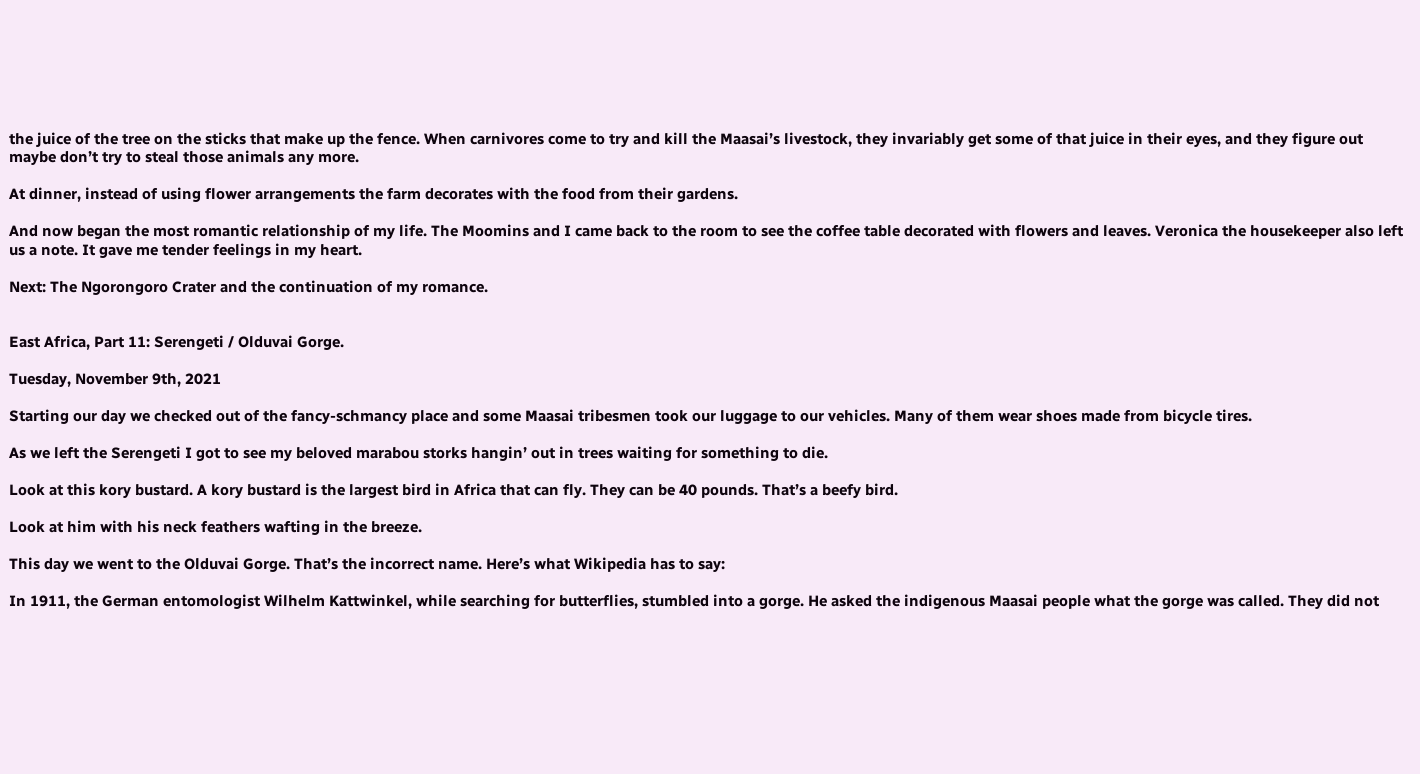the juice of the tree on the sticks that make up the fence. When carnivores come to try and kill the Maasai’s livestock, they invariably get some of that juice in their eyes, and they figure out maybe don’t try to steal those animals any more.

At dinner, instead of using flower arrangements the farm decorates with the food from their gardens.

And now began the most romantic relationship of my life. The Moomins and I came back to the room to see the coffee table decorated with flowers and leaves. Veronica the housekeeper also left us a note. It gave me tender feelings in my heart.

Next: The Ngorongoro Crater and the continuation of my romance.


East Africa, Part 11: Serengeti / Olduvai Gorge.

Tuesday, November 9th, 2021

Starting our day we checked out of the fancy-schmancy place and some Maasai tribesmen took our luggage to our vehicles. Many of them wear shoes made from bicycle tires.

As we left the Serengeti I got to see my beloved marabou storks hangin’ out in trees waiting for something to die.

Look at this kory bustard. A kory bustard is the largest bird in Africa that can fly. They can be 40 pounds. That’s a beefy bird.

Look at him with his neck feathers wafting in the breeze.

This day we went to the Olduvai Gorge. That’s the incorrect name. Here’s what Wikipedia has to say:

In 1911, the German entomologist Wilhelm Kattwinkel, while searching for butterflies, stumbled into a gorge. He asked the indigenous Maasai people what the gorge was called. They did not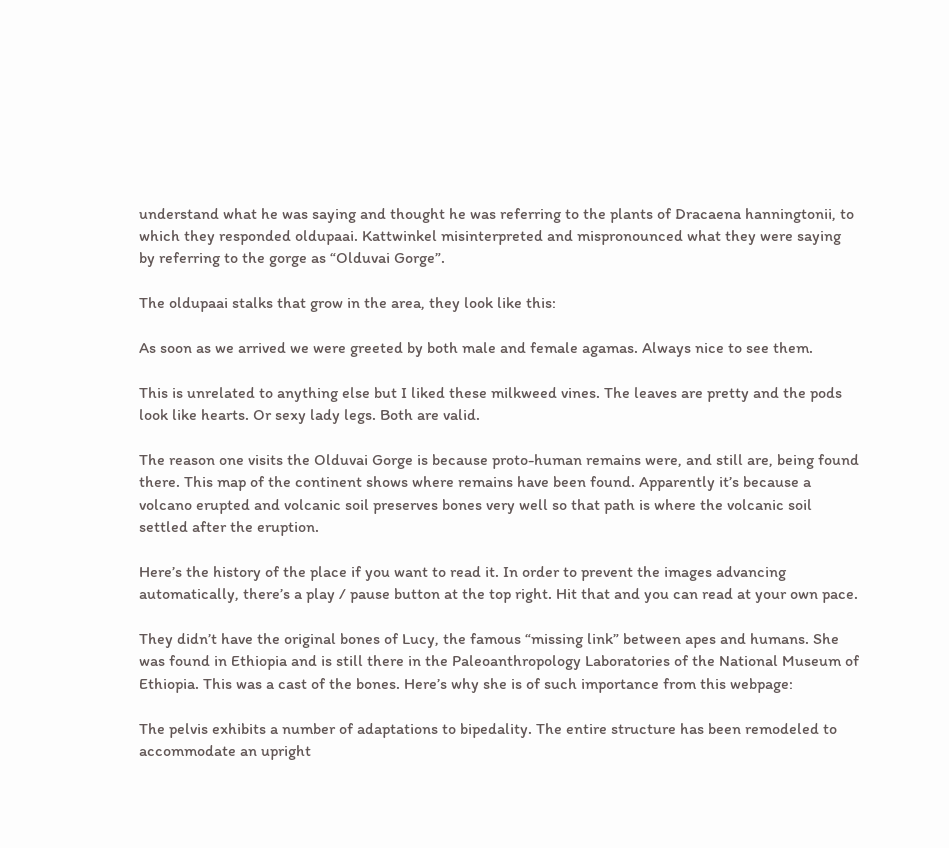understand what he was saying and thought he was referring to the plants of Dracaena hanningtonii, to which they responded oldupaai. Kattwinkel misinterpreted and mispronounced what they were saying by referring to the gorge as “Olduvai Gorge”.

The oldupaai stalks that grow in the area, they look like this:

As soon as we arrived we were greeted by both male and female agamas. Always nice to see them.

This is unrelated to anything else but I liked these milkweed vines. The leaves are pretty and the pods look like hearts. Or sexy lady legs. Both are valid.

The reason one visits the Olduvai Gorge is because proto-human remains were, and still are, being found there. This map of the continent shows where remains have been found. Apparently it’s because a volcano erupted and volcanic soil preserves bones very well so that path is where the volcanic soil settled after the eruption.

Here’s the history of the place if you want to read it. In order to prevent the images advancing automatically, there’s a play / pause button at the top right. Hit that and you can read at your own pace.

They didn’t have the original bones of Lucy, the famous “missing link” between apes and humans. She was found in Ethiopia and is still there in the Paleoanthropology Laboratories of the National Museum of Ethiopia. This was a cast of the bones. Here’s why she is of such importance from this webpage:

The pelvis exhibits a number of adaptations to bipedality. The entire structure has been remodeled to accommodate an upright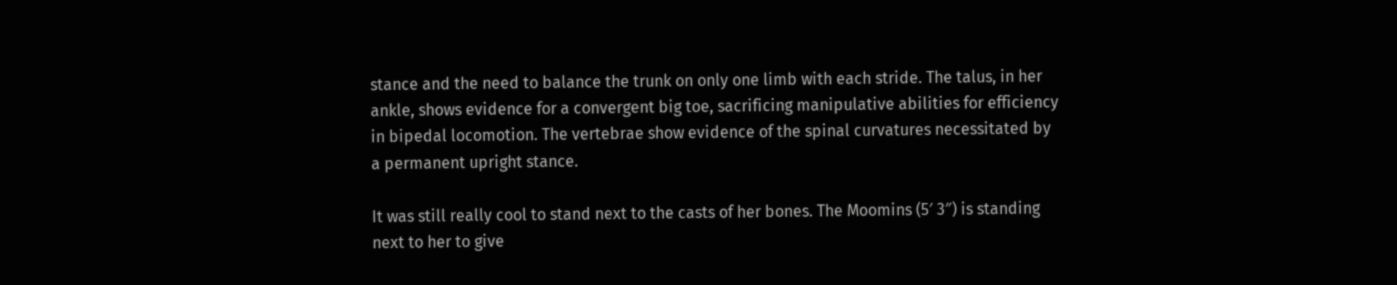stance and the need to balance the trunk on only one limb with each stride. The talus, in her ankle, shows evidence for a convergent big toe, sacrificing manipulative abilities for efficiency in bipedal locomotion. The vertebrae show evidence of the spinal curvatures necessitated by a permanent upright stance.

It was still really cool to stand next to the casts of her bones. The Moomins (5′ 3″) is standing next to her to give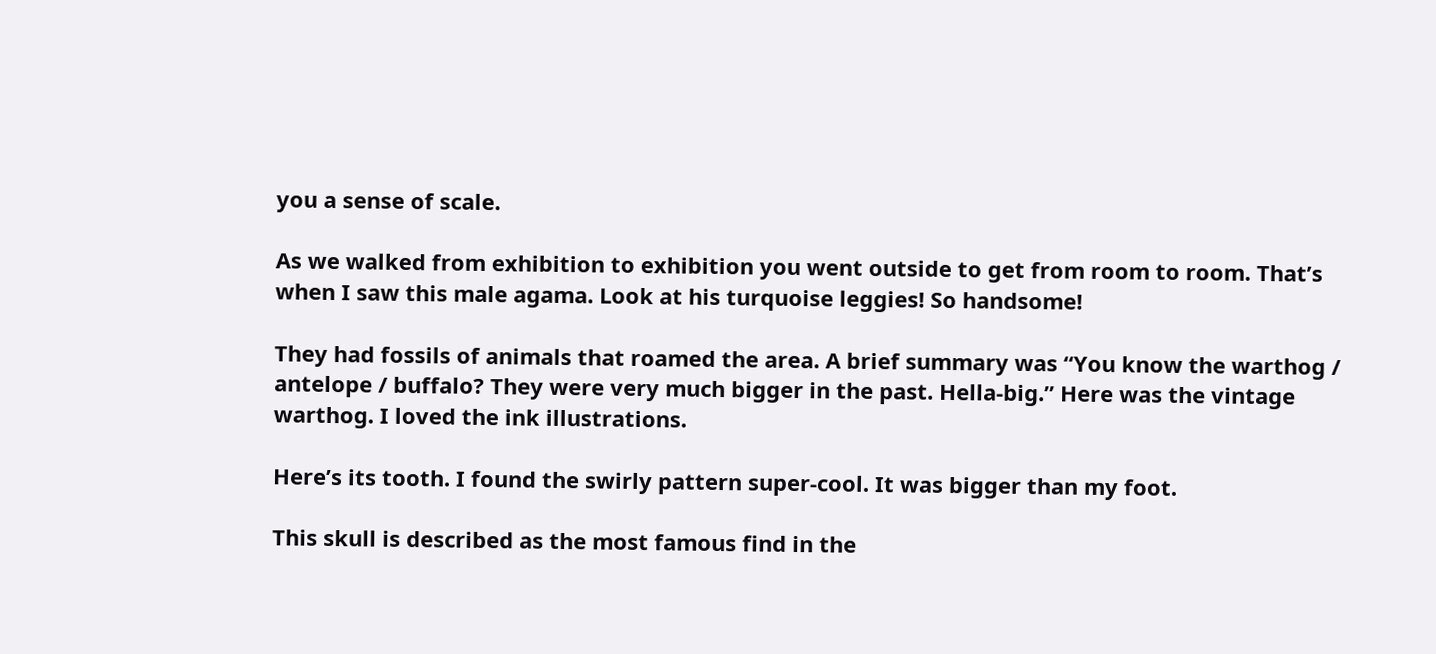you a sense of scale.

As we walked from exhibition to exhibition you went outside to get from room to room. That’s when I saw this male agama. Look at his turquoise leggies! So handsome!

They had fossils of animals that roamed the area. A brief summary was “You know the warthog / antelope / buffalo? They were very much bigger in the past. Hella-big.” Here was the vintage warthog. I loved the ink illustrations.

Here’s its tooth. I found the swirly pattern super-cool. It was bigger than my foot.

This skull is described as the most famous find in the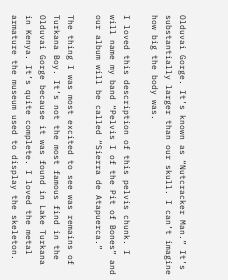Olduvai Gorge. It’s known as “Nutcracker Man.” It’s substantially larger than our skull. I can’t imagine how big the body was.

I loved this description of this pelvis chunk. I will name my band “Pelvis I of the Pit of Bones” and our album will be called “Sierra de Atapuerca.”

The thing I was most excited to see was remains of Turkana Boy. It’s not the most famous find in the Olduvai Gorge because it was found in Lake Turkana in Kenya. It’s quite complete. I loved the metal armature the museum used to display the skeleton.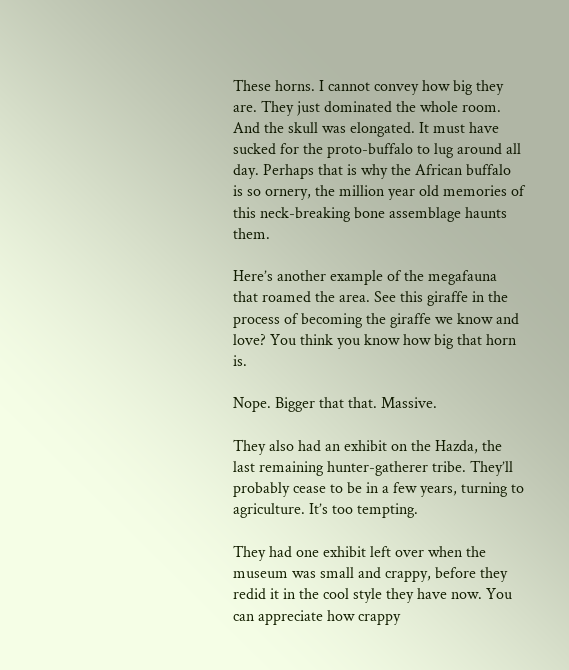These horns. I cannot convey how big they are. They just dominated the whole room. And the skull was elongated. It must have sucked for the proto-buffalo to lug around all day. Perhaps that is why the African buffalo is so ornery, the million year old memories of this neck-breaking bone assemblage haunts them.

Here’s another example of the megafauna that roamed the area. See this giraffe in the process of becoming the giraffe we know and love? You think you know how big that horn is.

Nope. Bigger that that. Massive.

They also had an exhibit on the Hazda, the last remaining hunter-gatherer tribe. They’ll probably cease to be in a few years, turning to agriculture. It’s too tempting.

They had one exhibit left over when the museum was small and crappy, before they redid it in the cool style they have now. You can appreciate how crappy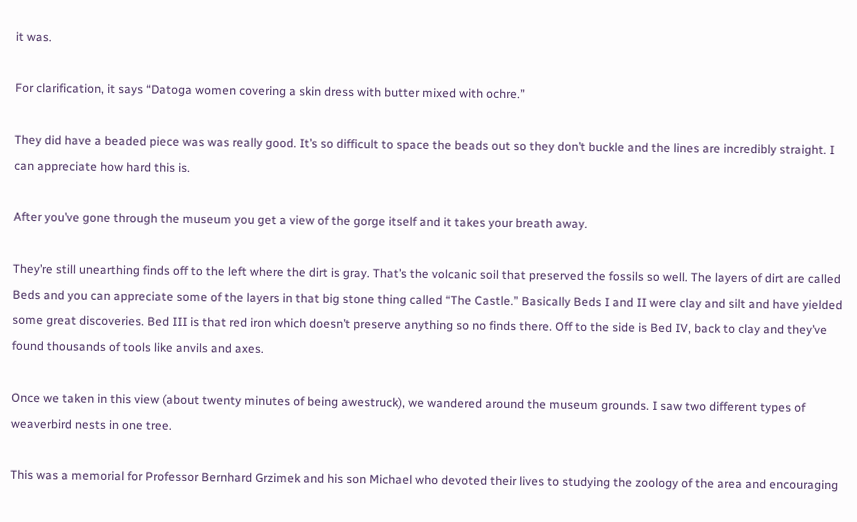it was.

For clarification, it says “Datoga women covering a skin dress with butter mixed with ochre.”

They did have a beaded piece was was really good. It’s so difficult to space the beads out so they don’t buckle and the lines are incredibly straight. I can appreciate how hard this is.

After you’ve gone through the museum you get a view of the gorge itself and it takes your breath away.

They’re still unearthing finds off to the left where the dirt is gray. That’s the volcanic soil that preserved the fossils so well. The layers of dirt are called Beds and you can appreciate some of the layers in that big stone thing called “The Castle.” Basically Beds I and II were clay and silt and have yielded some great discoveries. Bed III is that red iron which doesn’t preserve anything so no finds there. Off to the side is Bed IV, back to clay and they’ve found thousands of tools like anvils and axes.

Once we taken in this view (about twenty minutes of being awestruck), we wandered around the museum grounds. I saw two different types of weaverbird nests in one tree.

This was a memorial for Professor Bernhard Grzimek and his son Michael who devoted their lives to studying the zoology of the area and encouraging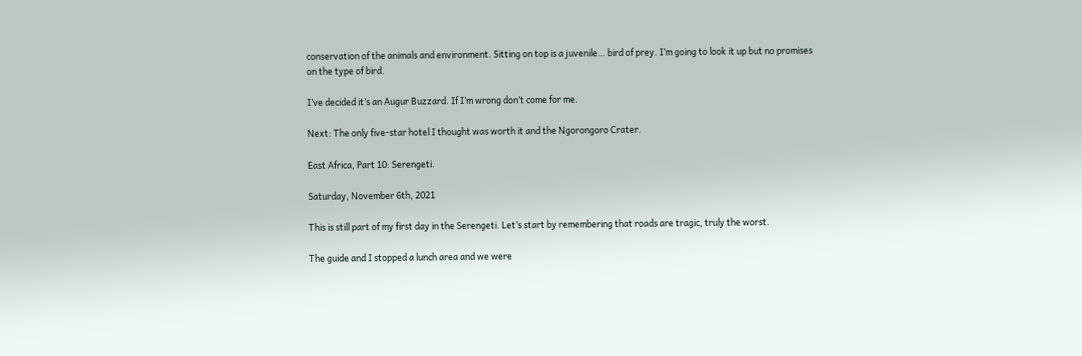conservation of the animals and environment. Sitting on top is a juvenile… bird of prey. I’m going to look it up but no promises on the type of bird.

I’ve decided it’s an Augur Buzzard. If I’m wrong don’t come for me.

Next: The only five-star hotel I thought was worth it and the Ngorongoro Crater.

East Africa, Part 10: Serengeti.

Saturday, November 6th, 2021

This is still part of my first day in the Serengeti. Let’s start by remembering that roads are tragic, truly the worst.

The guide and I stopped a lunch area and we were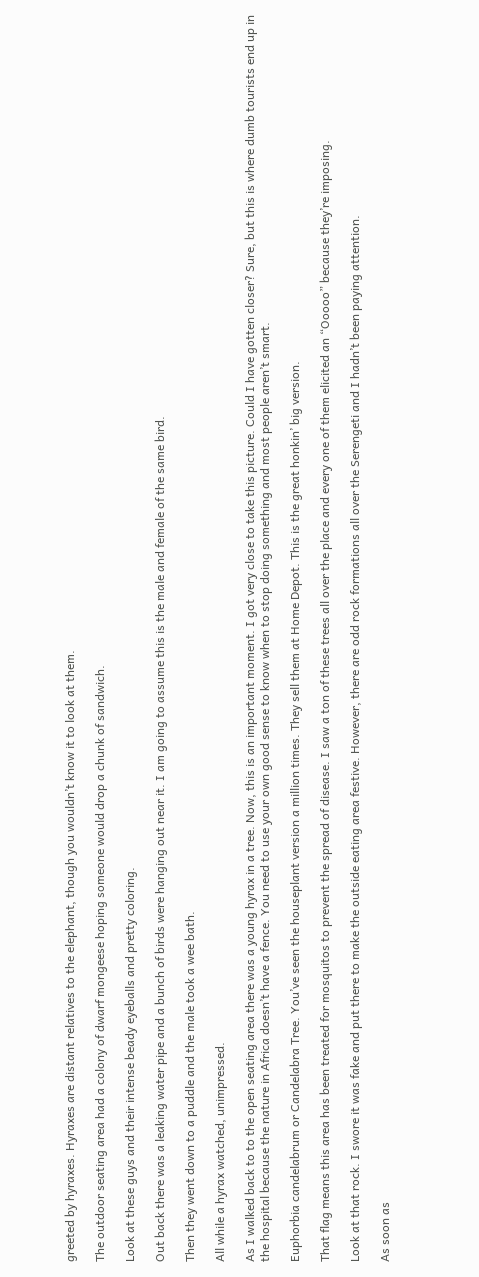greeted by hyraxes. Hyraxes are distant relatives to the elephant, though you wouldn’t know it to look at them.

The outdoor seating area had a colony of dwarf mongeese hoping someone would drop a chunk of sandwich.

Look at these guys and their intense beady eyeballs and pretty coloring.

Out back there was a leaking water pipe and a bunch of birds were hanging out near it. I am going to assume this is the male and female of the same bird.

Then they went down to a puddle and the male took a wee bath.

All while a hyrax watched, unimpressed.

As I walked back to to the open seating area there was a young hyrax in a tree. Now, this is an important moment. I got very close to take this picture. Could I have gotten closer? Sure, but this is where dumb tourists end up in the hospital because the nature in Africa doesn’t have a fence. You need to use your own good sense to know when to stop doing something and most people aren’t smart.

Euphorbia candelabrum or Candelabra Tree. You’ve seen the houseplant version a million times. They sell them at Home Depot. This is the great honkin’ big version.

That flag means this area has been treated for mosquitos to prevent the spread of disease. I saw a ton of these trees all over the place and every one of them elicited an “Ooooo” because they’re imposing.

Look at that rock. I swore it was fake and put there to make the outside eating area festive. However, there are odd rock formations all over the Serengeti and I hadn’t been paying attention.

As soon as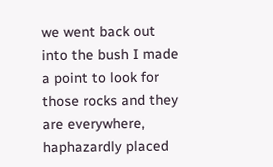we went back out into the bush I made a point to look for those rocks and they are everywhere, haphazardly placed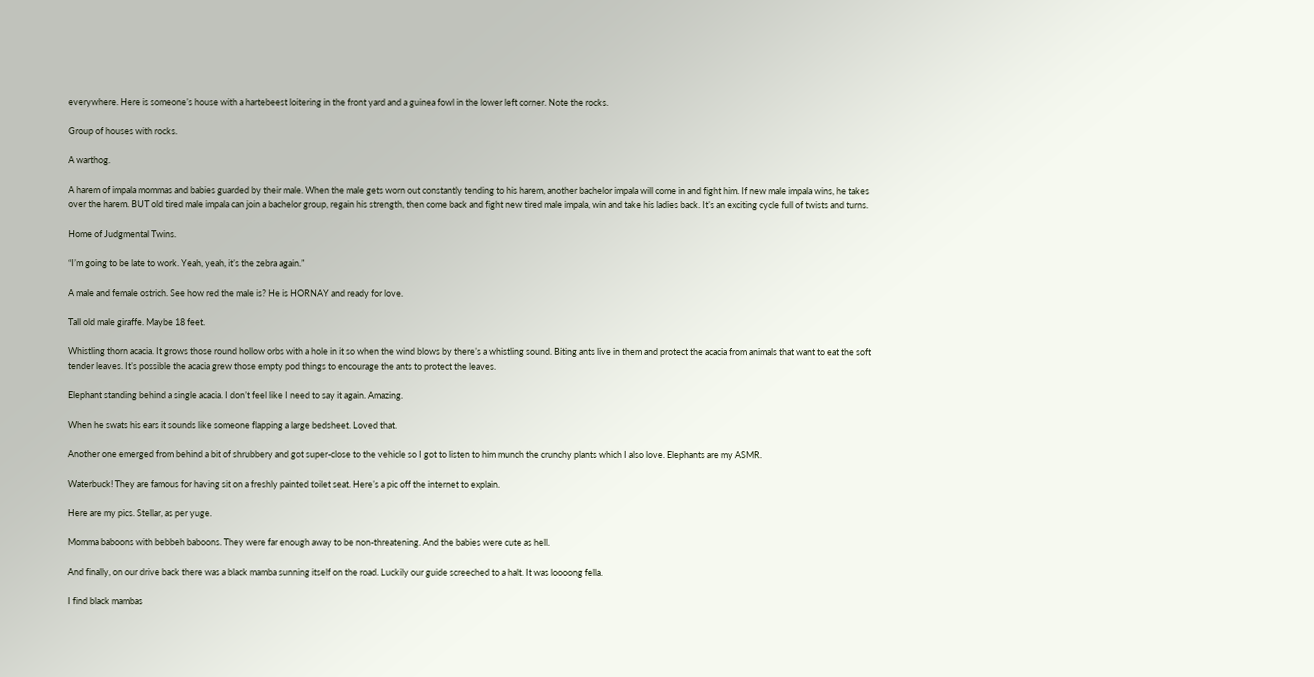everywhere. Here is someone’s house with a hartebeest loitering in the front yard and a guinea fowl in the lower left corner. Note the rocks.

Group of houses with rocks.

A warthog.

A harem of impala mommas and babies guarded by their male. When the male gets worn out constantly tending to his harem, another bachelor impala will come in and fight him. If new male impala wins, he takes over the harem. BUT old tired male impala can join a bachelor group, regain his strength, then come back and fight new tired male impala, win and take his ladies back. It’s an exciting cycle full of twists and turns.

Home of Judgmental Twins.

“I’m going to be late to work. Yeah, yeah, it’s the zebra again.”

A male and female ostrich. See how red the male is? He is HORNAY and ready for love.

Tall old male giraffe. Maybe 18 feet.

Whistling thorn acacia. It grows those round hollow orbs with a hole in it so when the wind blows by there’s a whistling sound. Biting ants live in them and protect the acacia from animals that want to eat the soft tender leaves. It’s possible the acacia grew those empty pod things to encourage the ants to protect the leaves.

Elephant standing behind a single acacia. I don’t feel like I need to say it again. Amazing.

When he swats his ears it sounds like someone flapping a large bedsheet. Loved that.

Another one emerged from behind a bit of shrubbery and got super-close to the vehicle so I got to listen to him munch the crunchy plants which I also love. Elephants are my ASMR.

Waterbuck! They are famous for having sit on a freshly painted toilet seat. Here’s a pic off the internet to explain.

Here are my pics. Stellar, as per yuge.

Momma baboons with bebbeh baboons. They were far enough away to be non-threatening. And the babies were cute as hell.

And finally, on our drive back there was a black mamba sunning itself on the road. Luckily our guide screeched to a halt. It was loooong fella.

I find black mambas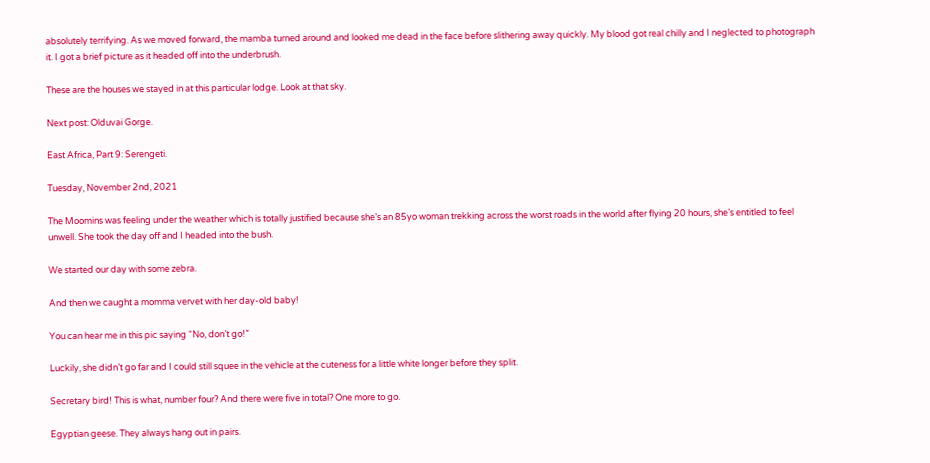absolutely terrifying. As we moved forward, the mamba turned around and looked me dead in the face before slithering away quickly. My blood got real chilly and I neglected to photograph it. I got a brief picture as it headed off into the underbrush.

These are the houses we stayed in at this particular lodge. Look at that sky.

Next post: Olduvai Gorge.

East Africa, Part 9: Serengeti.

Tuesday, November 2nd, 2021

The Moomins was feeling under the weather which is totally justified because she’s an 85yo woman trekking across the worst roads in the world after flying 20 hours, she’s entitled to feel unwell. She took the day off and I headed into the bush.

We started our day with some zebra.

And then we caught a momma vervet with her day-old baby!

You can hear me in this pic saying “No, don’t go!”

Luckily, she didn’t go far and I could still squee in the vehicle at the cuteness for a little white longer before they split.

Secretary bird! This is what, number four? And there were five in total? One more to go.

Egyptian geese. They always hang out in pairs.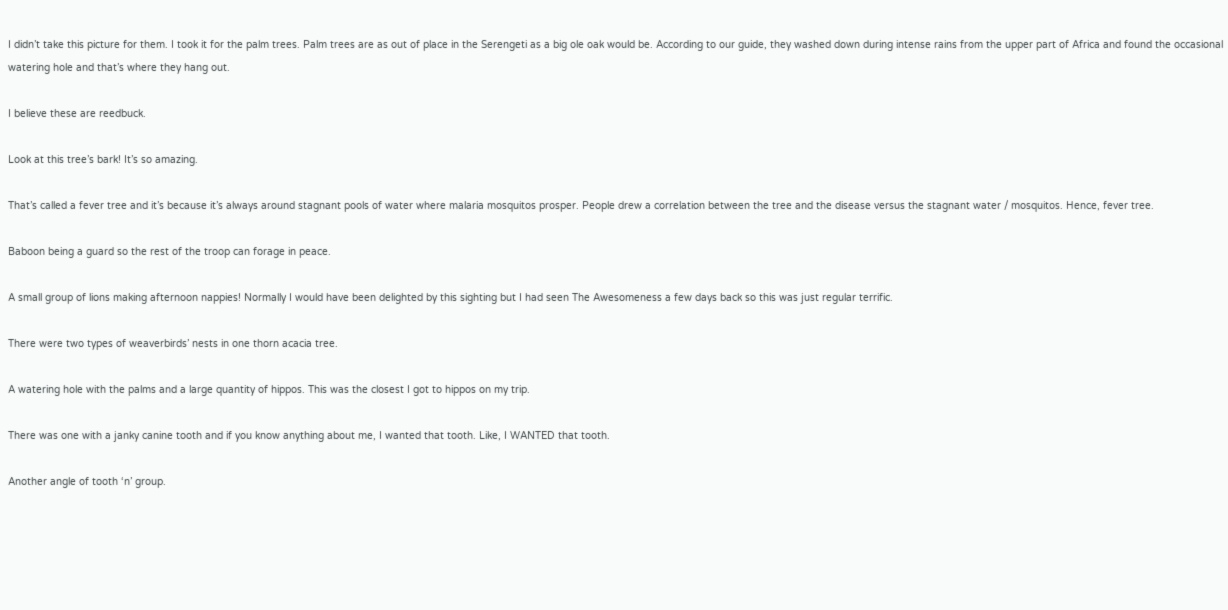I didn’t take this picture for them. I took it for the palm trees. Palm trees are as out of place in the Serengeti as a big ole oak would be. According to our guide, they washed down during intense rains from the upper part of Africa and found the occasional watering hole and that’s where they hang out.

I believe these are reedbuck.

Look at this tree’s bark! It’s so amazing.

That’s called a fever tree and it’s because it’s always around stagnant pools of water where malaria mosquitos prosper. People drew a correlation between the tree and the disease versus the stagnant water / mosquitos. Hence, fever tree.

Baboon being a guard so the rest of the troop can forage in peace.

A small group of lions making afternoon nappies! Normally I would have been delighted by this sighting but I had seen The Awesomeness a few days back so this was just regular terrific.

There were two types of weaverbirds’ nests in one thorn acacia tree.

A watering hole with the palms and a large quantity of hippos. This was the closest I got to hippos on my trip.

There was one with a janky canine tooth and if you know anything about me, I wanted that tooth. Like, I WANTED that tooth.

Another angle of tooth ‘n’ group.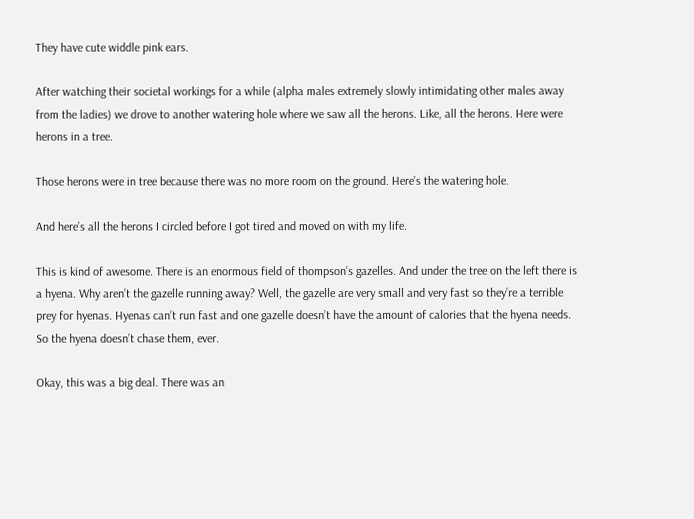They have cute widdle pink ears.

After watching their societal workings for a while (alpha males extremely slowly intimidating other males away from the ladies) we drove to another watering hole where we saw all the herons. Like, all the herons. Here were herons in a tree.

Those herons were in tree because there was no more room on the ground. Here’s the watering hole.

And here’s all the herons I circled before I got tired and moved on with my life.

This is kind of awesome. There is an enormous field of thompson’s gazelles. And under the tree on the left there is a hyena. Why aren’t the gazelle running away? Well, the gazelle are very small and very fast so they’re a terrible prey for hyenas. Hyenas can’t run fast and one gazelle doesn’t have the amount of calories that the hyena needs. So the hyena doesn’t chase them, ever.

Okay, this was a big deal. There was an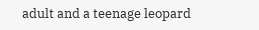adult and a teenage leopard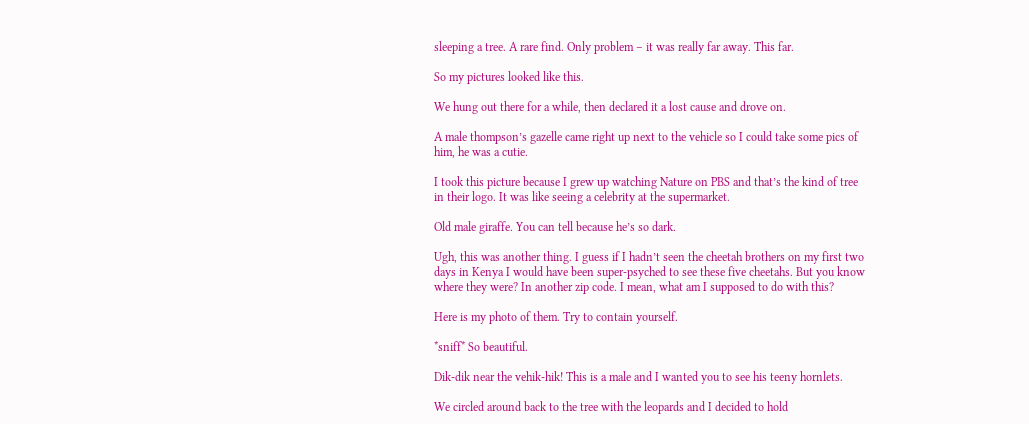sleeping a tree. A rare find. Only problem – it was really far away. This far.

So my pictures looked like this.

We hung out there for a while, then declared it a lost cause and drove on.

A male thompson’s gazelle came right up next to the vehicle so I could take some pics of him, he was a cutie.

I took this picture because I grew up watching Nature on PBS and that’s the kind of tree in their logo. It was like seeing a celebrity at the supermarket.

Old male giraffe. You can tell because he’s so dark.

Ugh, this was another thing. I guess if I hadn’t seen the cheetah brothers on my first two days in Kenya I would have been super-psyched to see these five cheetahs. But you know where they were? In another zip code. I mean, what am I supposed to do with this?

Here is my photo of them. Try to contain yourself.

*sniff* So beautiful.

Dik-dik near the vehik-hik! This is a male and I wanted you to see his teeny hornlets.

We circled around back to the tree with the leopards and I decided to hold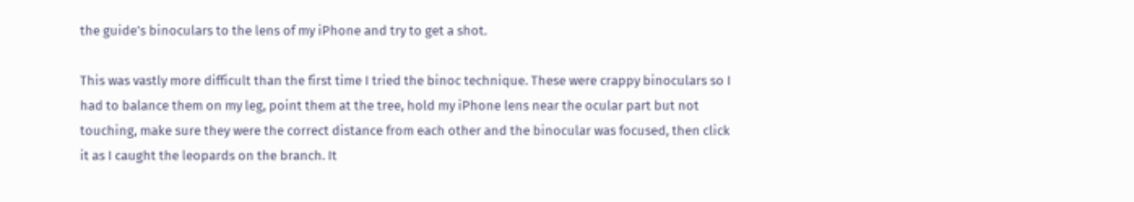the guide’s binoculars to the lens of my iPhone and try to get a shot.

This was vastly more difficult than the first time I tried the binoc technique. These were crappy binoculars so I had to balance them on my leg, point them at the tree, hold my iPhone lens near the ocular part but not touching, make sure they were the correct distance from each other and the binocular was focused, then click it as I caught the leopards on the branch. It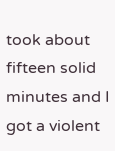took about fifteen solid minutes and I got a violent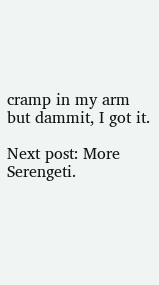cramp in my arm but dammit, I got it.

Next post: More Serengeti.